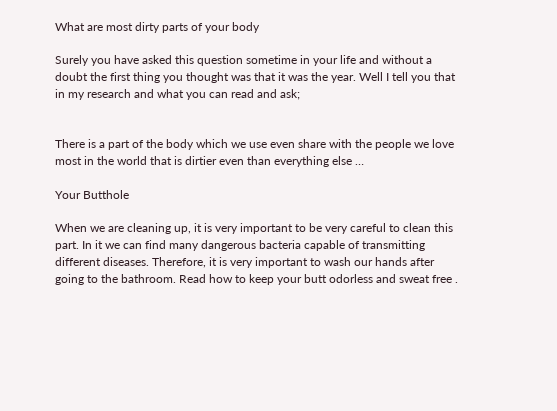What are most dirty parts of your body

Surely you have asked this question sometime in your life and without a doubt the first thing you thought was that it was the year. Well I tell you that in my research and what you can read and ask;


There is a part of the body which we use even share with the people we love most in the world that is dirtier even than everything else …

Your Butthole

When we are cleaning up, it is very important to be very careful to clean this part. In it we can find many dangerous bacteria capable of transmitting different diseases. Therefore, it is very important to wash our hands after going to the bathroom. Read how to keep your butt odorless and sweat free .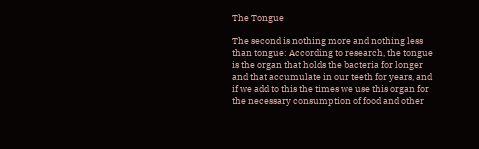The Tongue

The second is nothing more and nothing less than tongue: According to research, the tongue is the organ that holds the bacteria for longer and that accumulate in our teeth for years, and if we add to this the times we use this organ for the necessary consumption of food and other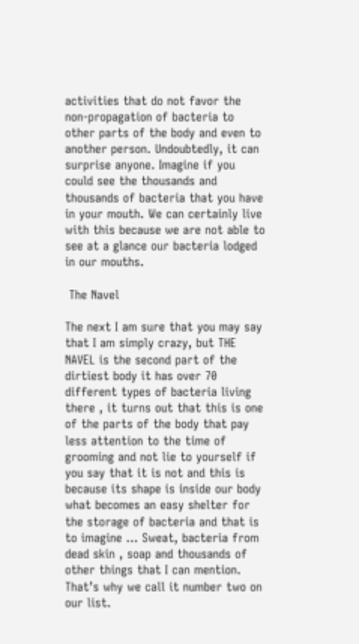activities that do not favor the non-propagation of bacteria to other parts of the body and even to another person. Undoubtedly, it can surprise anyone. Imagine if you could see the thousands and thousands of bacteria that you have in your mouth. We can certainly live with this because we are not able to see at a glance our bacteria lodged in our mouths.

 The Navel

The next I am sure that you may say that I am simply crazy, but THE NAVEL is the second part of the dirtiest body it has over 70 different types of bacteria living there , it turns out that this is one of the parts of the body that pay less attention to the time of grooming and not lie to yourself if you say that it is not and this is because its shape is inside our body what becomes an easy shelter for the storage of bacteria and that is to imagine … Sweat, bacteria from dead skin , soap and thousands of other things that I can mention. That’s why we call it number two on our list.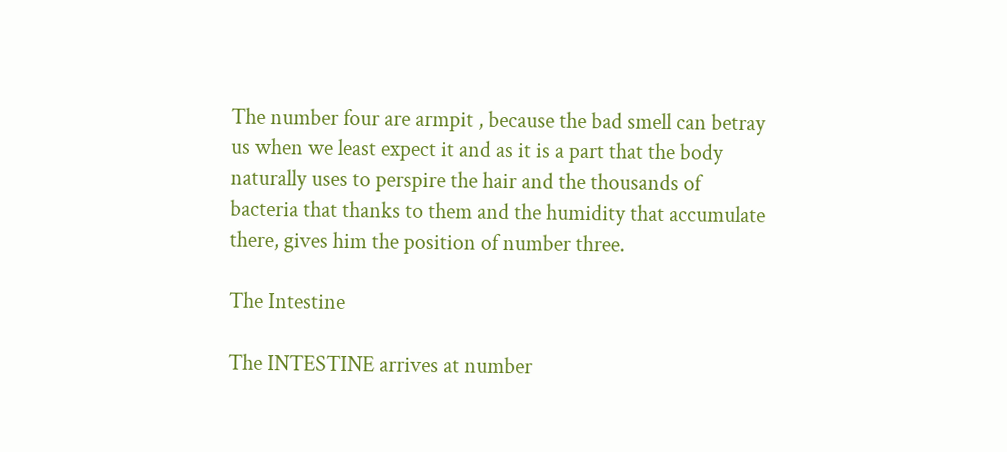The number four are armpit , because the bad smell can betray us when we least expect it and as it is a part that the body naturally uses to perspire the hair and the thousands of bacteria that thanks to them and the humidity that accumulate there, gives him the position of number three.

The Intestine

The INTESTINE arrives at number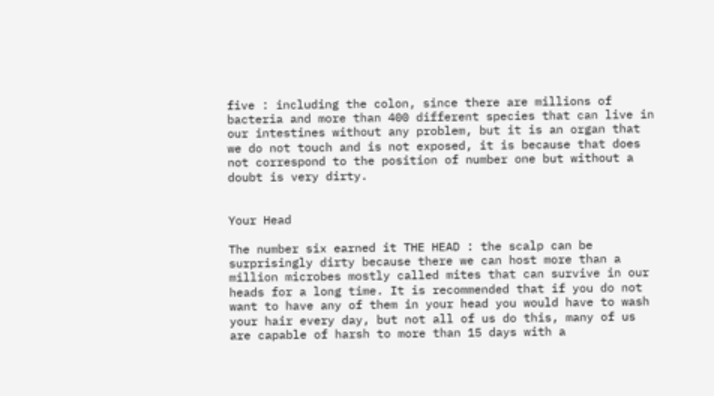five : including the colon, since there are millions of bacteria and more than 400 different species that can live in our intestines without any problem, but it is an organ that we do not touch and is not exposed, it is because that does not correspond to the position of number one but without a doubt is very dirty.


Your Head

The number six earned it THE HEAD : the scalp can be surprisingly dirty because there we can host more than a million microbes mostly called mites that can survive in our heads for a long time. It is recommended that if you do not want to have any of them in your head you would have to wash your hair every day, but not all of us do this, many of us are capable of harsh to more than 15 days with a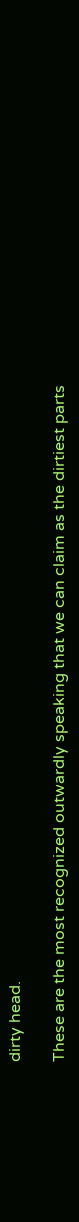dirty head.

These are the most recognized outwardly speaking that we can claim as the dirtiest parts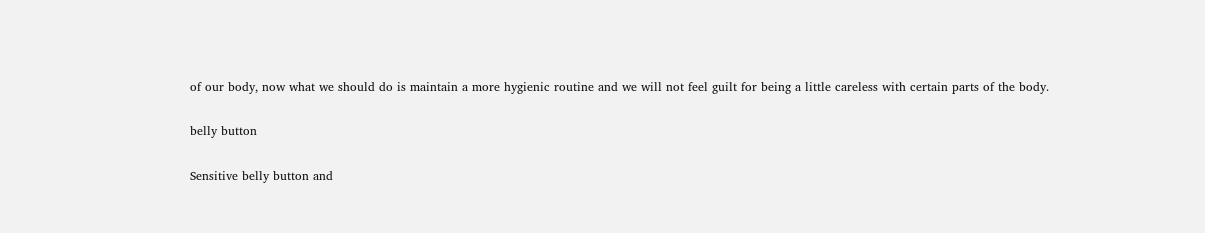of our body, now what we should do is maintain a more hygienic routine and we will not feel guilt for being a little careless with certain parts of the body.

belly button

Sensitive belly button and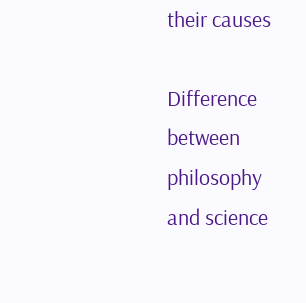their causes

Difference between philosophy and science